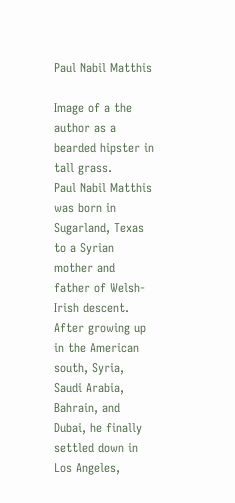Paul Nabil Matthis

Image of a the author as a bearded hipster in tall grass.
Paul Nabil Matthis was born in Sugarland, Texas to a Syrian mother and father of Welsh-Irish descent. After growing up in the American south, Syria, Saudi Arabia, Bahrain, and Dubai, he finally settled down in Los Angeles,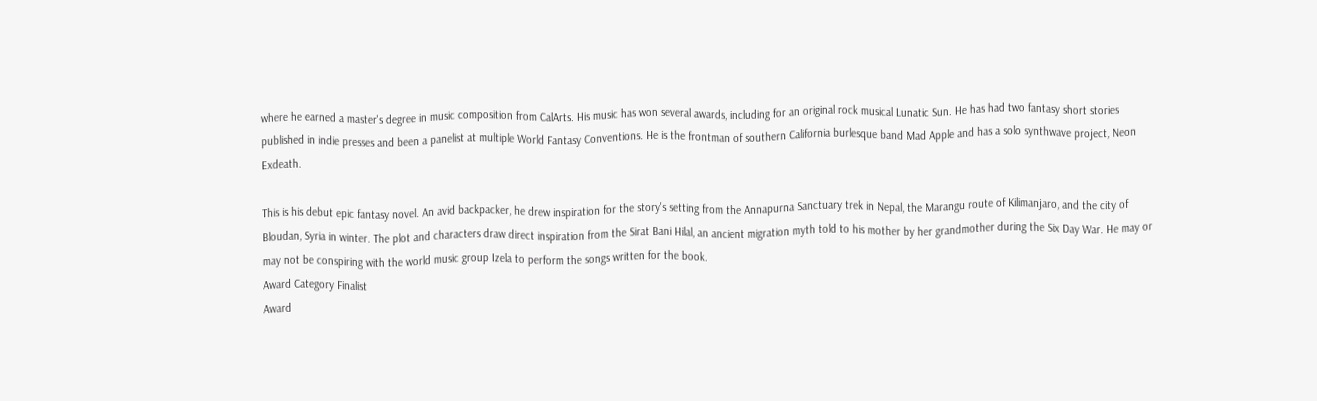where he earned a master's degree in music composition from CalArts. His music has won several awards, including for an original rock musical Lunatic Sun. He has had two fantasy short stories published in indie presses and been a panelist at multiple World Fantasy Conventions. He is the frontman of southern California burlesque band Mad Apple and has a solo synthwave project, Neon Exdeath.

This is his debut epic fantasy novel. An avid backpacker, he drew inspiration for the story's setting from the Annapurna Sanctuary trek in Nepal, the Marangu route of Kilimanjaro, and the city of Bloudan, Syria in winter. The plot and characters draw direct inspiration from the Sirat Bani Hilal, an ancient migration myth told to his mother by her grandmother during the Six Day War. He may or may not be conspiring with the world music group Izela to perform the songs written for the book.
Award Category Finalist
Award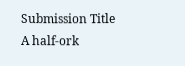Submission Title
A half-ork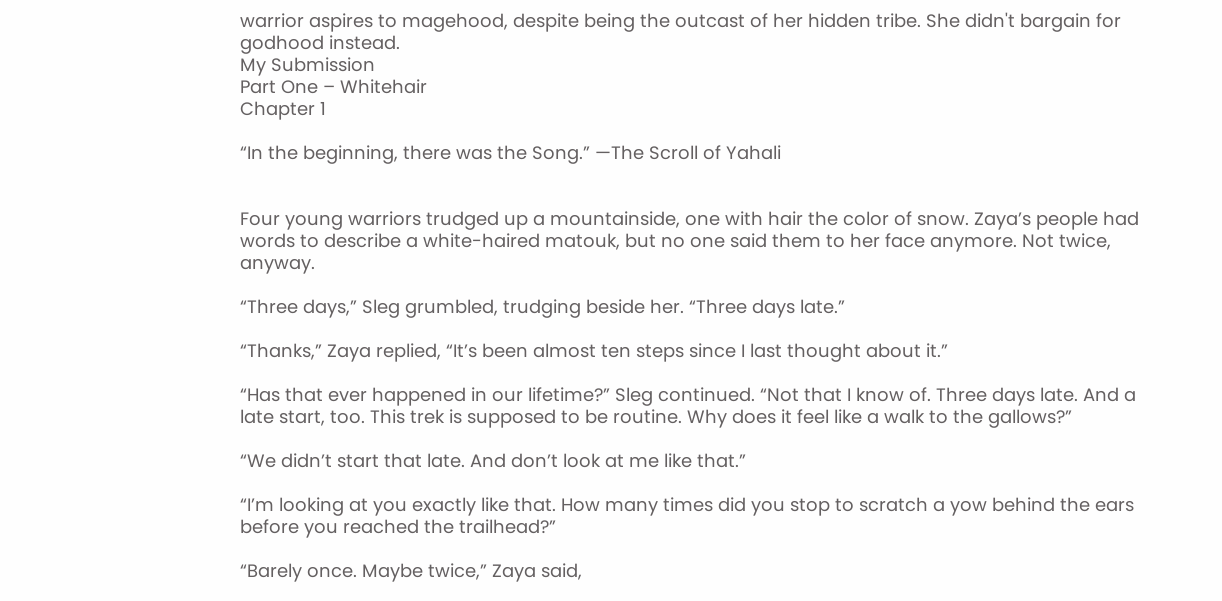warrior aspires to magehood, despite being the outcast of her hidden tribe. She didn't bargain for godhood instead.
My Submission
Part One – Whitehair
Chapter 1

“In the beginning, there was the Song.” —The Scroll of Yahali


Four young warriors trudged up a mountainside, one with hair the color of snow. Zaya’s people had words to describe a white-haired matouk, but no one said them to her face anymore. Not twice, anyway.

“Three days,” Sleg grumbled, trudging beside her. “Three days late.”

“Thanks,” Zaya replied, “It’s been almost ten steps since I last thought about it.”

“Has that ever happened in our lifetime?” Sleg continued. “Not that I know of. Three days late. And a late start, too. This trek is supposed to be routine. Why does it feel like a walk to the gallows?”

“We didn’t start that late. And don’t look at me like that.”

“I’m looking at you exactly like that. How many times did you stop to scratch a yow behind the ears before you reached the trailhead?”

“Barely once. Maybe twice,” Zaya said,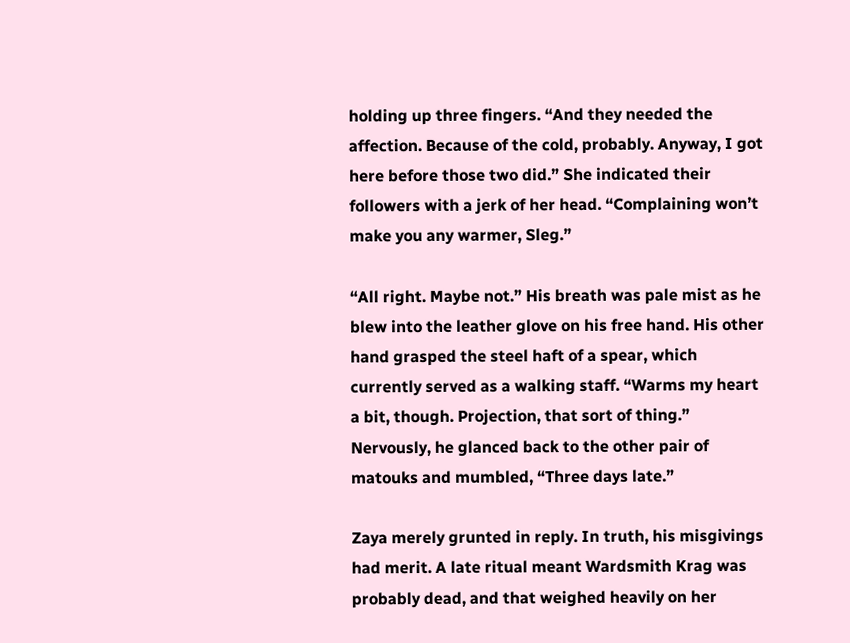holding up three fingers. “And they needed the affection. Because of the cold, probably. Anyway, I got here before those two did.” She indicated their followers with a jerk of her head. “Complaining won’t make you any warmer, Sleg.”

“All right. Maybe not.” His breath was pale mist as he blew into the leather glove on his free hand. His other hand grasped the steel haft of a spear, which currently served as a walking staff. “Warms my heart a bit, though. Projection, that sort of thing.” Nervously, he glanced back to the other pair of matouks and mumbled, “Three days late.”

Zaya merely grunted in reply. In truth, his misgivings had merit. A late ritual meant Wardsmith Krag was probably dead, and that weighed heavily on her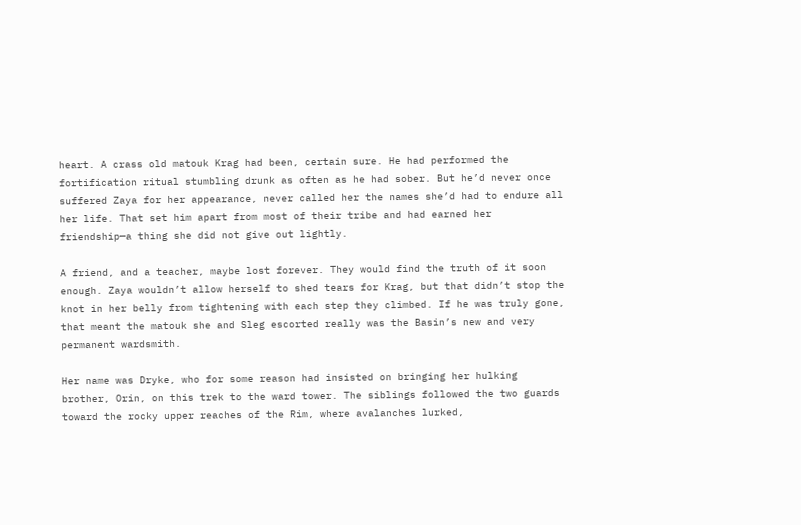heart. A crass old matouk Krag had been, certain sure. He had performed the fortification ritual stumbling drunk as often as he had sober. But he’d never once suffered Zaya for her appearance, never called her the names she’d had to endure all her life. That set him apart from most of their tribe and had earned her friendship—a thing she did not give out lightly.

A friend, and a teacher, maybe lost forever. They would find the truth of it soon enough. Zaya wouldn’t allow herself to shed tears for Krag, but that didn’t stop the knot in her belly from tightening with each step they climbed. If he was truly gone, that meant the matouk she and Sleg escorted really was the Basin’s new and very permanent wardsmith.

Her name was Dryke, who for some reason had insisted on bringing her hulking brother, Orin, on this trek to the ward tower. The siblings followed the two guards toward the rocky upper reaches of the Rim, where avalanches lurked,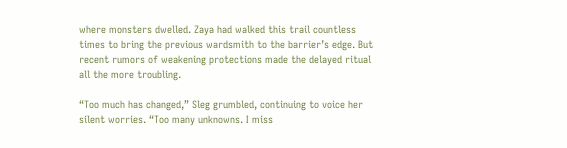where monsters dwelled. Zaya had walked this trail countless times to bring the previous wardsmith to the barrier’s edge. But recent rumors of weakening protections made the delayed ritual all the more troubling.

“Too much has changed,” Sleg grumbled, continuing to voice her silent worries. “Too many unknowns. I miss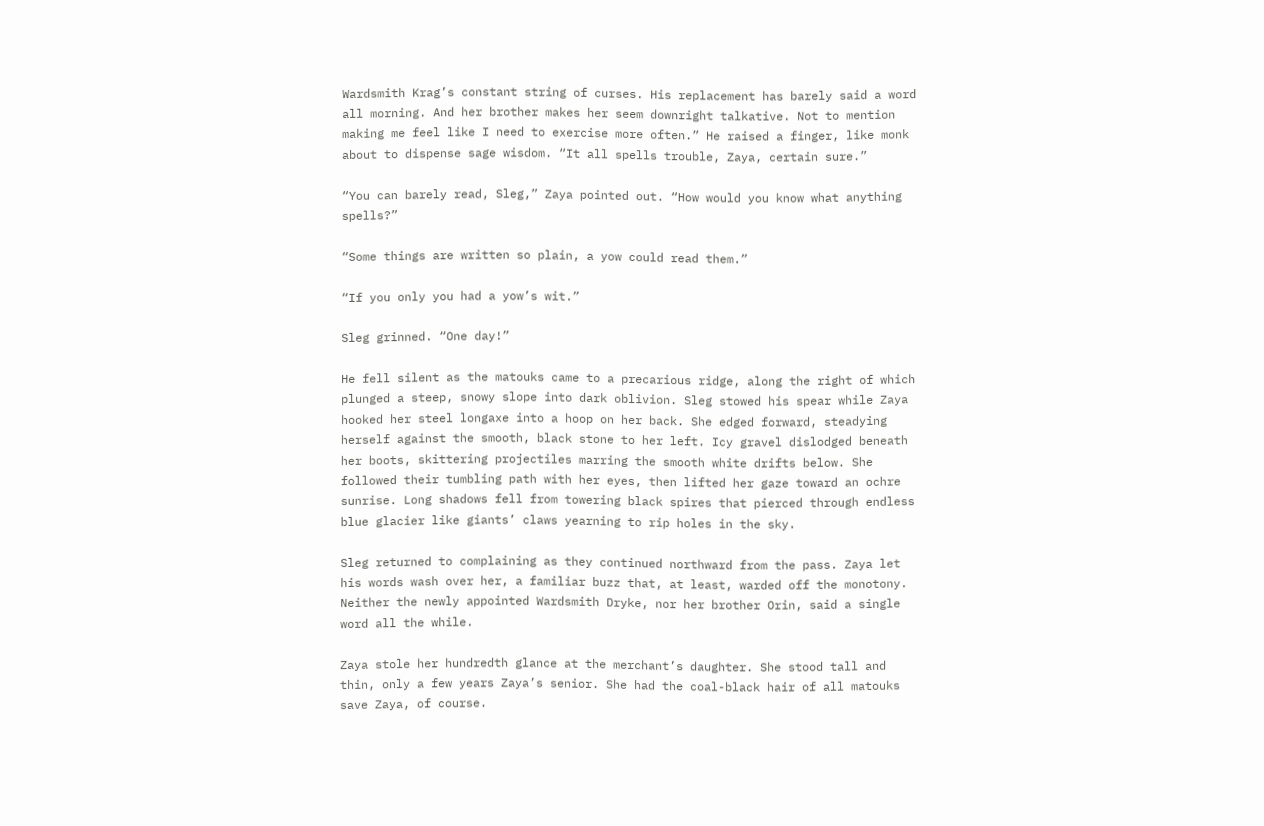Wardsmith Krag’s constant string of curses. His replacement has barely said a word all morning. And her brother makes her seem downright talkative. Not to mention making me feel like I need to exercise more often.” He raised a finger, like monk about to dispense sage wisdom. “It all spells trouble, Zaya, certain sure.”

“You can barely read, Sleg,” Zaya pointed out. “How would you know what anything spells?”

“Some things are written so plain, a yow could read them.”

“If you only you had a yow’s wit.”

Sleg grinned. “One day!”

He fell silent as the matouks came to a precarious ridge, along the right of which plunged a steep, snowy slope into dark oblivion. Sleg stowed his spear while Zaya hooked her steel longaxe into a hoop on her back. She edged forward, steadying herself against the smooth, black stone to her left. Icy gravel dislodged beneath her boots, skittering projectiles marring the smooth white drifts below. She followed their tumbling path with her eyes, then lifted her gaze toward an ochre sunrise. Long shadows fell from towering black spires that pierced through endless blue glacier like giants’ claws yearning to rip holes in the sky.

Sleg returned to complaining as they continued northward from the pass. Zaya let his words wash over her, a familiar buzz that, at least, warded off the monotony. Neither the newly appointed Wardsmith Dryke, nor her brother Orin, said a single word all the while.

Zaya stole her hundredth glance at the merchant’s daughter. She stood tall and thin, only a few years Zaya’s senior. She had the coal-black hair of all matouks save Zaya, of course.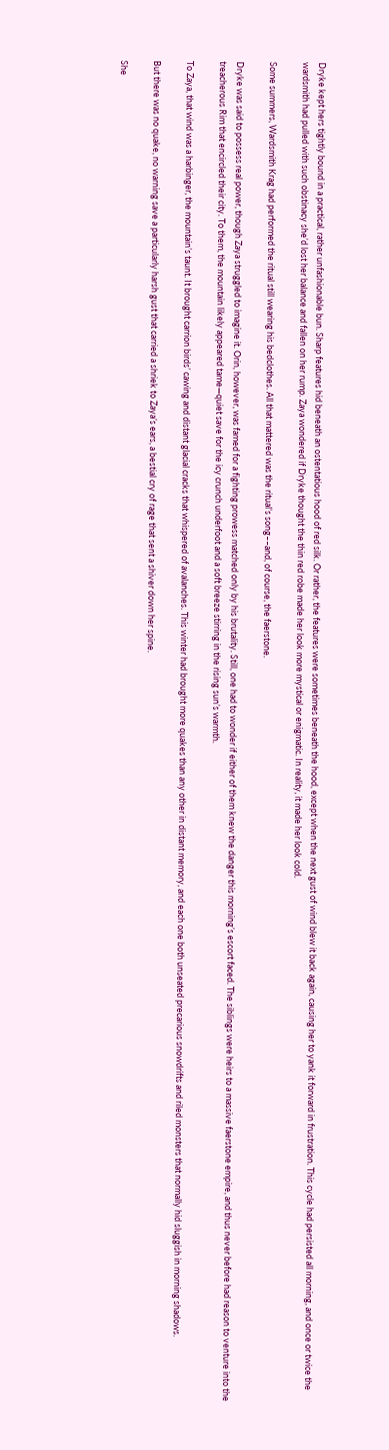Dryke kept hers tightly bound in a practical, rather unfashionable bun. Sharp features hid beneath an ostentatious hood of red silk. Or rather, the features were sometimes beneath the hood, except when the next gust of wind blew it back again, causing her to yank it forward in frustration. This cycle had persisted all morning, and once or twice the wardsmith had pulled with such obstinacy she’d lost her balance and fallen on her rump. Zaya wondered if Dryke thought the thin red robe made her look more mystical or enigmatic. In reality, it made her look cold.

Some summers, Wardsmith Krag had performed the ritual still wearing his bedclothes. All that mattered was the ritual’s song––and, of course, the faerstone.

Dryke was said to possess real power, though Zaya struggled to imagine it. Orin, however, was famed for a fighting prowess matched only by his brutality. Still, one had to wonder if either of them knew the danger this morning’s escort faced. The siblings were heirs to a massive faerstone empire, and thus never before had reason to venture into the treacherous Rim that encircled their city. To them, the mountain likely appeared tame—quiet save for the icy crunch underfoot and a soft breeze stirring in the rising sun’s warmth.

To Zaya, that wind was a harbinger, the mountain’s taunt. It brought carrion birds’ cawing and distant glacial cracks that whispered of avalanches. This winter had brought more quakes than any other in distant memory, and each one both unseated precarious snowdrifts and riled monsters that normally hid sluggish in morning shadows.

But there was no quake, no warning save a particularly harsh gust that carried a shriek to Zaya’s ears, a bestial cry of rage that sent a shiver down her spine.

She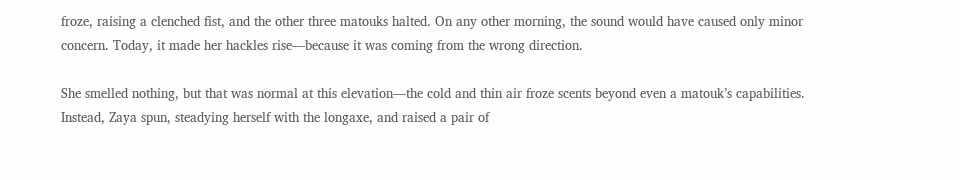froze, raising a clenched fist, and the other three matouks halted. On any other morning, the sound would have caused only minor concern. Today, it made her hackles rise—because it was coming from the wrong direction.

She smelled nothing, but that was normal at this elevation—the cold and thin air froze scents beyond even a matouk’s capabilities. Instead, Zaya spun, steadying herself with the longaxe, and raised a pair of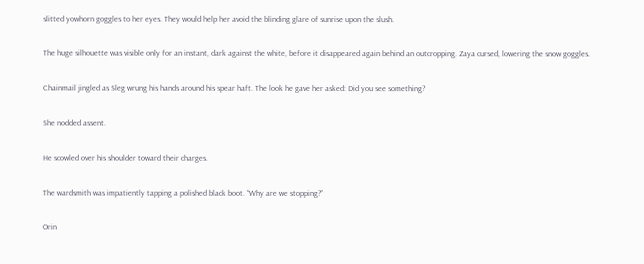slitted yowhorn goggles to her eyes. They would help her avoid the blinding glare of sunrise upon the slush.

The huge silhouette was visible only for an instant, dark against the white, before it disappeared again behind an outcropping. Zaya cursed, lowering the snow goggles.

Chainmail jingled as Sleg wrung his hands around his spear haft. The look he gave her asked: Did you see something?

She nodded assent.

He scowled over his shoulder toward their charges.

The wardsmith was impatiently tapping a polished black boot. “Why are we stopping?”

Orin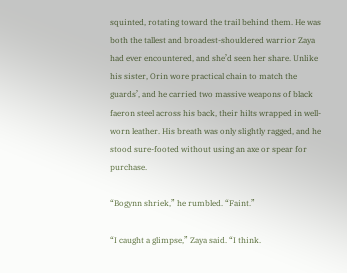squinted, rotating toward the trail behind them. He was both the tallest and broadest-shouldered warrior Zaya had ever encountered, and she’d seen her share. Unlike his sister, Orin wore practical chain to match the guards’, and he carried two massive weapons of black faeron steel across his back, their hilts wrapped in well-worn leather. His breath was only slightly ragged, and he stood sure-footed without using an axe or spear for purchase.

“Bogynn shriek,” he rumbled. “Faint.”

“I caught a glimpse,” Zaya said. “I think.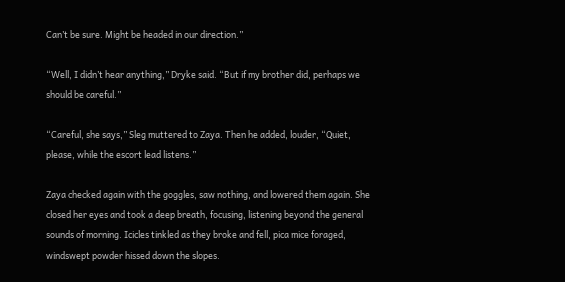Can’t be sure. Might be headed in our direction.”

“Well, I didn’t hear anything,” Dryke said. “But if my brother did, perhaps we should be careful.”

“Careful, she says,” Sleg muttered to Zaya. Then he added, louder, “Quiet, please, while the escort lead listens.”

Zaya checked again with the goggles, saw nothing, and lowered them again. She closed her eyes and took a deep breath, focusing, listening beyond the general sounds of morning. Icicles tinkled as they broke and fell, pica mice foraged, windswept powder hissed down the slopes.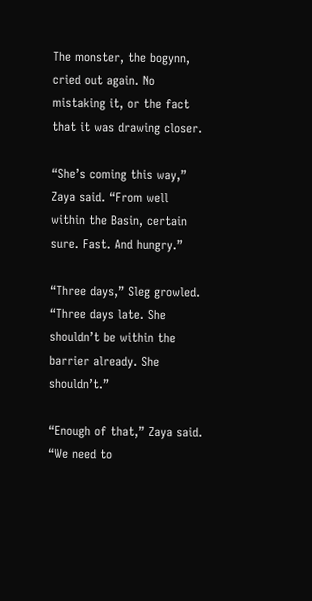The monster, the bogynn, cried out again. No mistaking it, or the fact that it was drawing closer.

“She’s coming this way,” Zaya said. “From well within the Basin, certain sure. Fast. And hungry.”

“Three days,” Sleg growled. “Three days late. She shouldn’t be within the barrier already. She shouldn’t.”

“Enough of that,” Zaya said. “We need to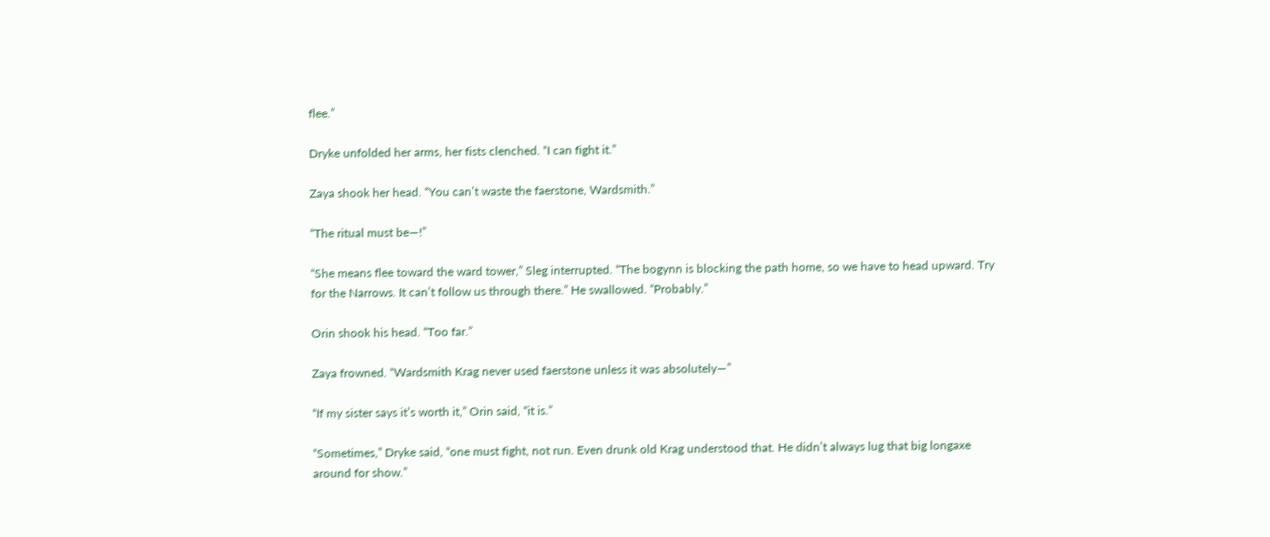flee.”

Dryke unfolded her arms, her fists clenched. “I can fight it.”

Zaya shook her head. “You can’t waste the faerstone, Wardsmith.”

“The ritual must be—!”

“She means flee toward the ward tower,” Sleg interrupted. “The bogynn is blocking the path home, so we have to head upward. Try for the Narrows. It can’t follow us through there.” He swallowed. “Probably.”

Orin shook his head. “Too far.”

Zaya frowned. “Wardsmith Krag never used faerstone unless it was absolutely—”

“If my sister says it’s worth it,” Orin said, “it is.”

“Sometimes,” Dryke said, “one must fight, not run. Even drunk old Krag understood that. He didn’t always lug that big longaxe around for show.”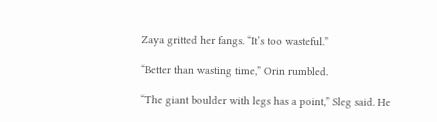Zaya gritted her fangs. “It’s too wasteful.”

“Better than wasting time,” Orin rumbled.

“The giant boulder with legs has a point,” Sleg said. He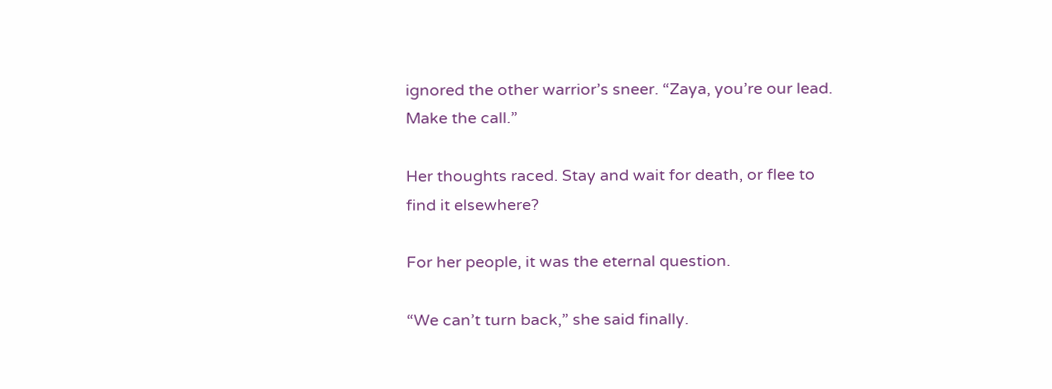ignored the other warrior’s sneer. “Zaya, you’re our lead. Make the call.”

Her thoughts raced. Stay and wait for death, or flee to find it elsewhere?

For her people, it was the eternal question.

“We can’t turn back,” she said finally.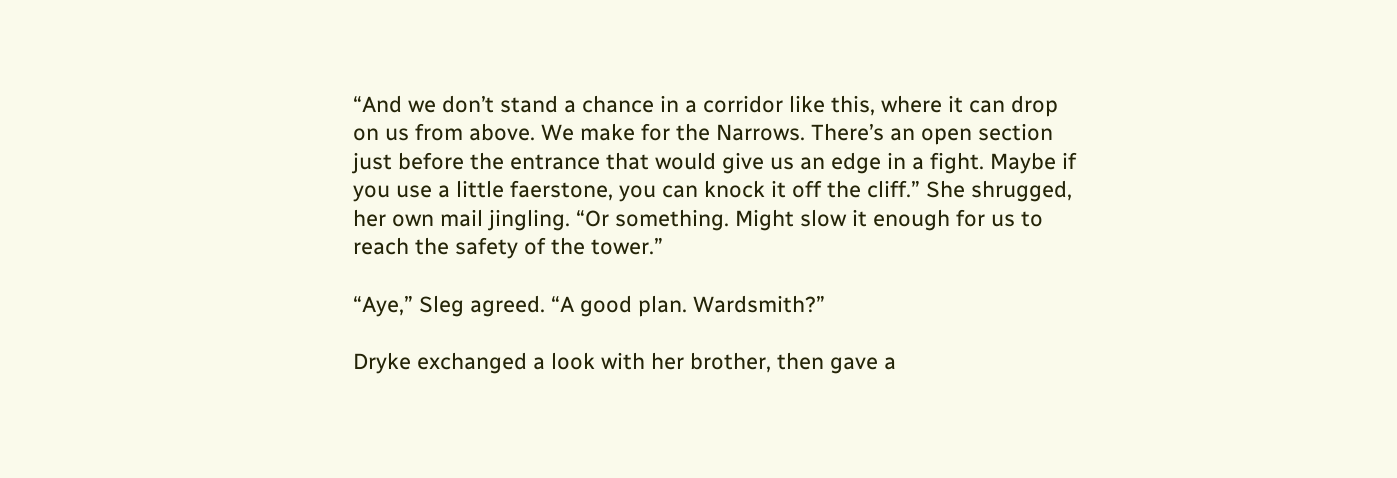“And we don’t stand a chance in a corridor like this, where it can drop on us from above. We make for the Narrows. There’s an open section just before the entrance that would give us an edge in a fight. Maybe if you use a little faerstone, you can knock it off the cliff.” She shrugged, her own mail jingling. “Or something. Might slow it enough for us to reach the safety of the tower.”

“Aye,” Sleg agreed. “A good plan. Wardsmith?”

Dryke exchanged a look with her brother, then gave a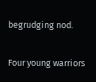begrudging nod.

Four young warriors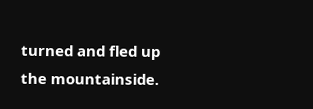turned and fled up the mountainside.